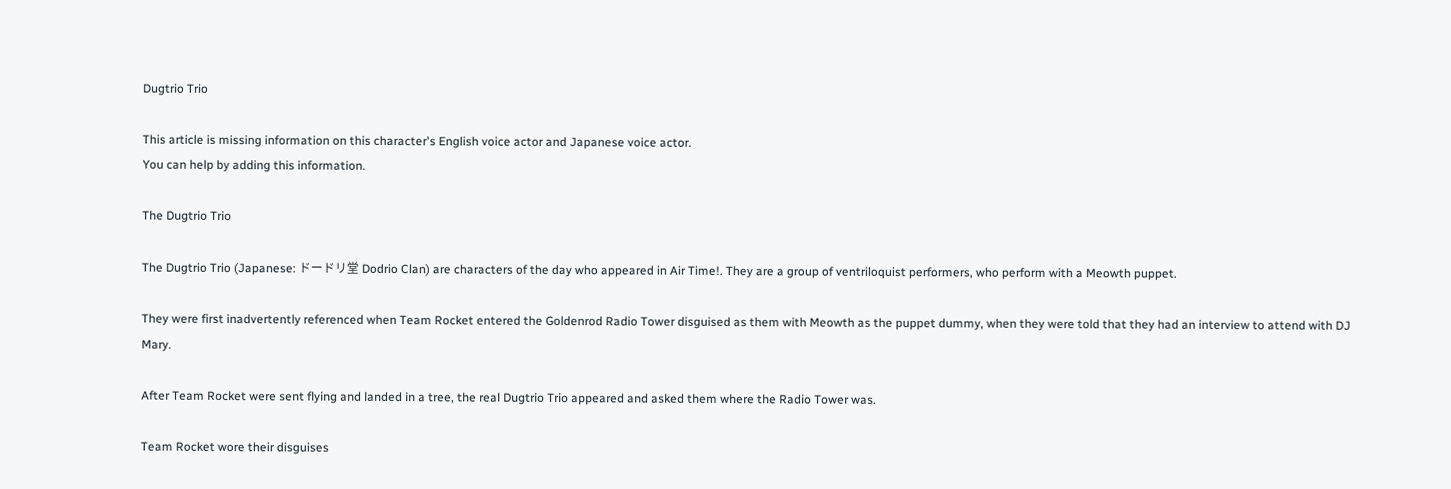Dugtrio Trio

This article is missing information on this character's English voice actor and Japanese voice actor.
You can help by adding this information.

The Dugtrio Trio

The Dugtrio Trio (Japanese: ドードリ堂 Dodrio Clan) are characters of the day who appeared in Air Time!. They are a group of ventriloquist performers, who perform with a Meowth puppet.

They were first inadvertently referenced when Team Rocket entered the Goldenrod Radio Tower disguised as them with Meowth as the puppet dummy, when they were told that they had an interview to attend with DJ Mary.

After Team Rocket were sent flying and landed in a tree, the real Dugtrio Trio appeared and asked them where the Radio Tower was.

Team Rocket wore their disguises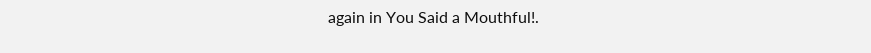again in You Said a Mouthful!.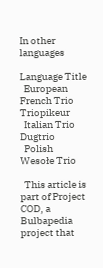In other languages

Language Title
  European French Trio Triopikeur
  Italian Trio Dugtrio
  Polish Wesołe Trio

  This article is part of Project COD, a Bulbapedia project that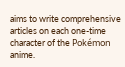aims to write comprehensive articles on each one-time character of the Pokémon anime.